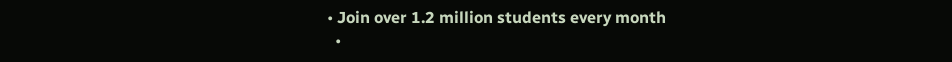• Join over 1.2 million students every month
  •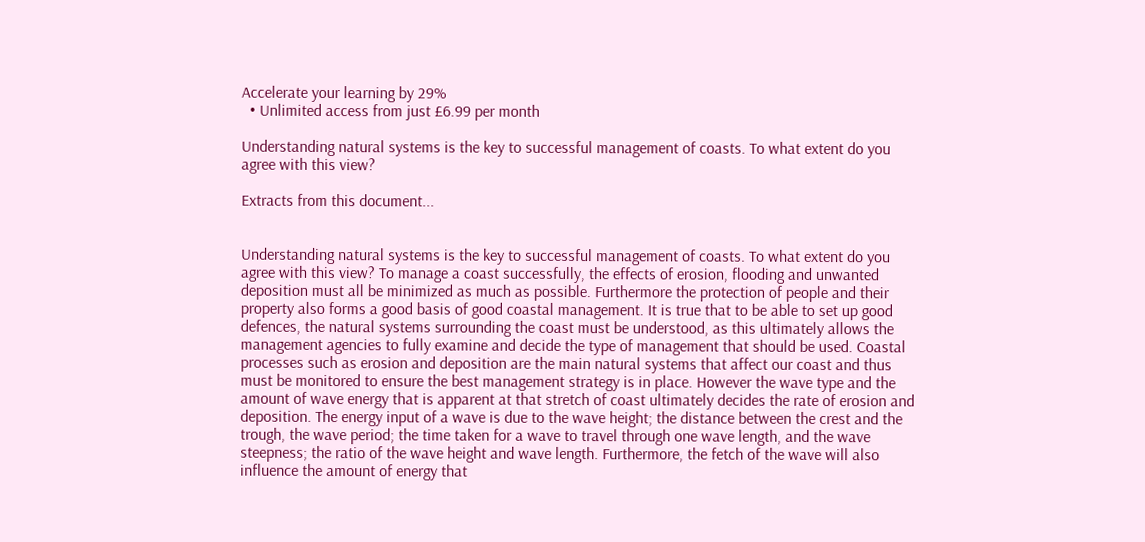Accelerate your learning by 29%
  • Unlimited access from just £6.99 per month

Understanding natural systems is the key to successful management of coasts. To what extent do you agree with this view?

Extracts from this document...


Understanding natural systems is the key to successful management of coasts. To what extent do you agree with this view? To manage a coast successfully, the effects of erosion, flooding and unwanted deposition must all be minimized as much as possible. Furthermore the protection of people and their property also forms a good basis of good coastal management. It is true that to be able to set up good defences, the natural systems surrounding the coast must be understood, as this ultimately allows the management agencies to fully examine and decide the type of management that should be used. Coastal processes such as erosion and deposition are the main natural systems that affect our coast and thus must be monitored to ensure the best management strategy is in place. However the wave type and the amount of wave energy that is apparent at that stretch of coast ultimately decides the rate of erosion and deposition. The energy input of a wave is due to the wave height; the distance between the crest and the trough, the wave period; the time taken for a wave to travel through one wave length, and the wave steepness; the ratio of the wave height and wave length. Furthermore, the fetch of the wave will also influence the amount of energy that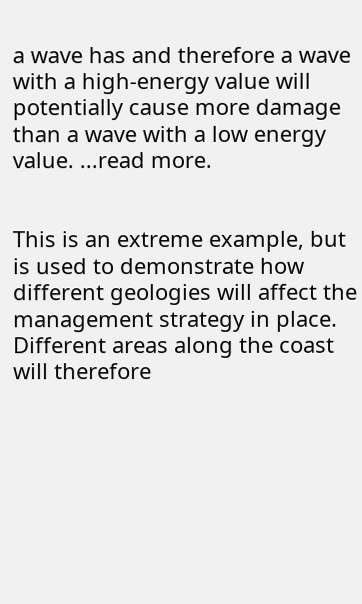a wave has and therefore a wave with a high-energy value will potentially cause more damage than a wave with a low energy value. ...read more.


This is an extreme example, but is used to demonstrate how different geologies will affect the management strategy in place. Different areas along the coast will therefore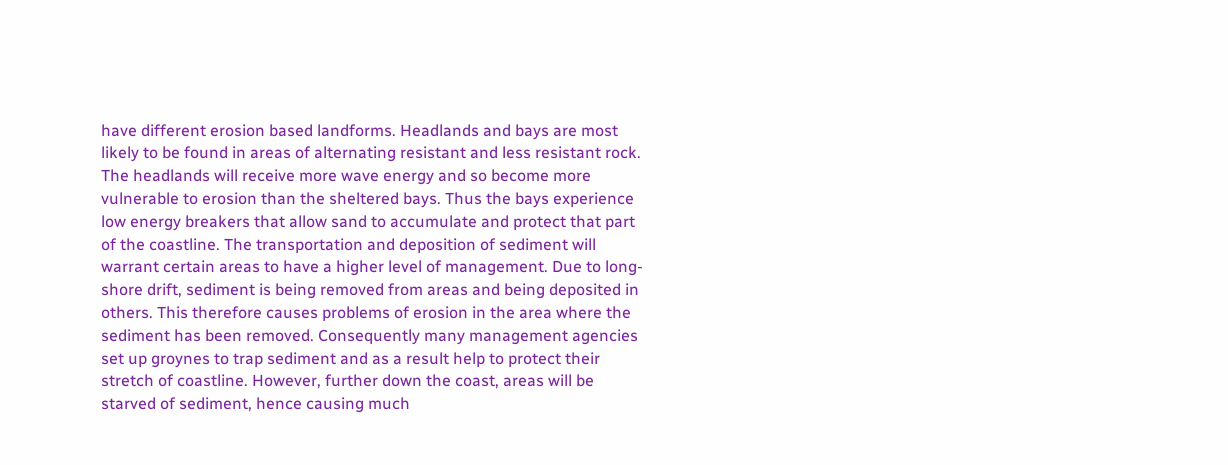have different erosion based landforms. Headlands and bays are most likely to be found in areas of alternating resistant and less resistant rock. The headlands will receive more wave energy and so become more vulnerable to erosion than the sheltered bays. Thus the bays experience low energy breakers that allow sand to accumulate and protect that part of the coastline. The transportation and deposition of sediment will warrant certain areas to have a higher level of management. Due to long-shore drift, sediment is being removed from areas and being deposited in others. This therefore causes problems of erosion in the area where the sediment has been removed. Consequently many management agencies set up groynes to trap sediment and as a result help to protect their stretch of coastline. However, further down the coast, areas will be starved of sediment, hence causing much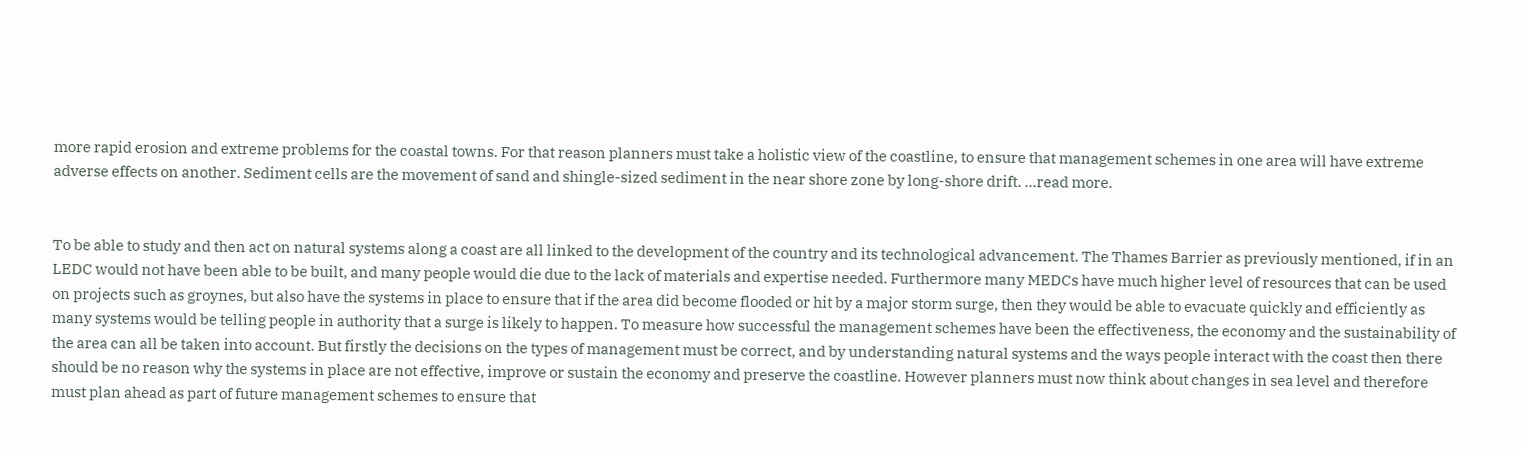more rapid erosion and extreme problems for the coastal towns. For that reason planners must take a holistic view of the coastline, to ensure that management schemes in one area will have extreme adverse effects on another. Sediment cells are the movement of sand and shingle-sized sediment in the near shore zone by long-shore drift. ...read more.


To be able to study and then act on natural systems along a coast are all linked to the development of the country and its technological advancement. The Thames Barrier as previously mentioned, if in an LEDC would not have been able to be built, and many people would die due to the lack of materials and expertise needed. Furthermore many MEDCs have much higher level of resources that can be used on projects such as groynes, but also have the systems in place to ensure that if the area did become flooded or hit by a major storm surge, then they would be able to evacuate quickly and efficiently as many systems would be telling people in authority that a surge is likely to happen. To measure how successful the management schemes have been the effectiveness, the economy and the sustainability of the area can all be taken into account. But firstly the decisions on the types of management must be correct, and by understanding natural systems and the ways people interact with the coast then there should be no reason why the systems in place are not effective, improve or sustain the economy and preserve the coastline. However planners must now think about changes in sea level and therefore must plan ahead as part of future management schemes to ensure that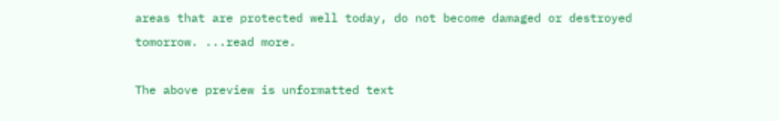areas that are protected well today, do not become damaged or destroyed tomorrow. ...read more.

The above preview is unformatted text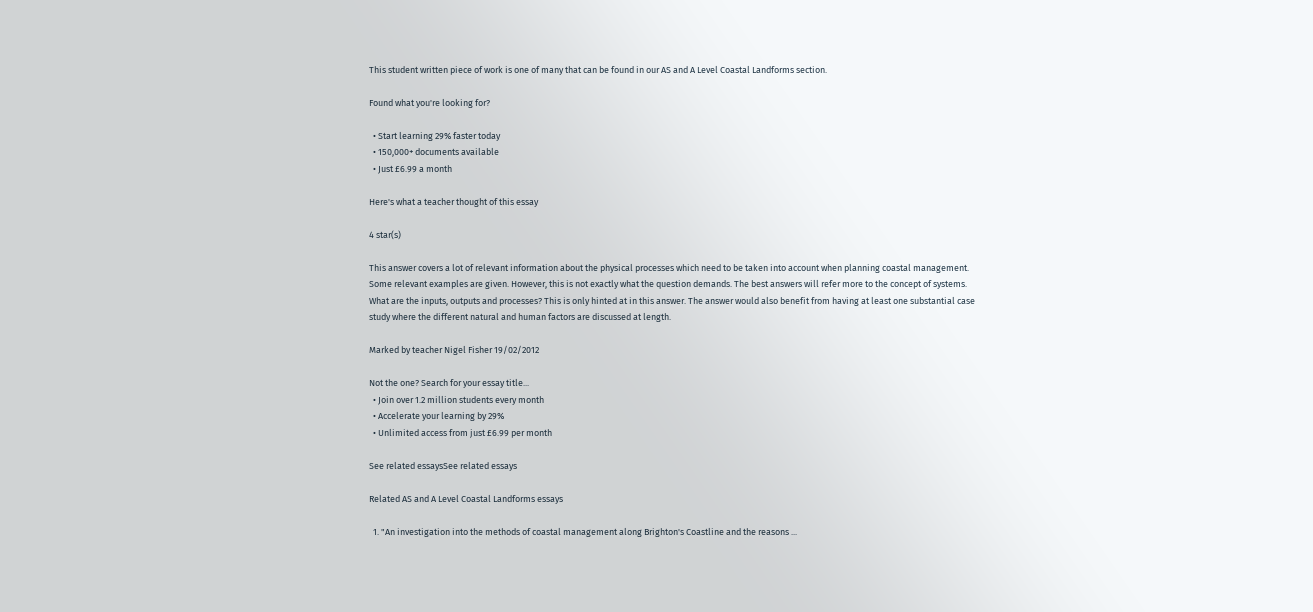This student written piece of work is one of many that can be found in our AS and A Level Coastal Landforms section.

Found what you're looking for?

  • Start learning 29% faster today
  • 150,000+ documents available
  • Just £6.99 a month

Here's what a teacher thought of this essay

4 star(s)

This answer covers a lot of relevant information about the physical processes which need to be taken into account when planning coastal management. Some relevant examples are given. However, this is not exactly what the question demands. The best answers will refer more to the concept of systems. What are the inputs, outputs and processes? This is only hinted at in this answer. The answer would also benefit from having at least one substantial case study where the different natural and human factors are discussed at length.

Marked by teacher Nigel Fisher 19/02/2012

Not the one? Search for your essay title...
  • Join over 1.2 million students every month
  • Accelerate your learning by 29%
  • Unlimited access from just £6.99 per month

See related essaysSee related essays

Related AS and A Level Coastal Landforms essays

  1. "An investigation into the methods of coastal management along Brighton's Coastline and the reasons ...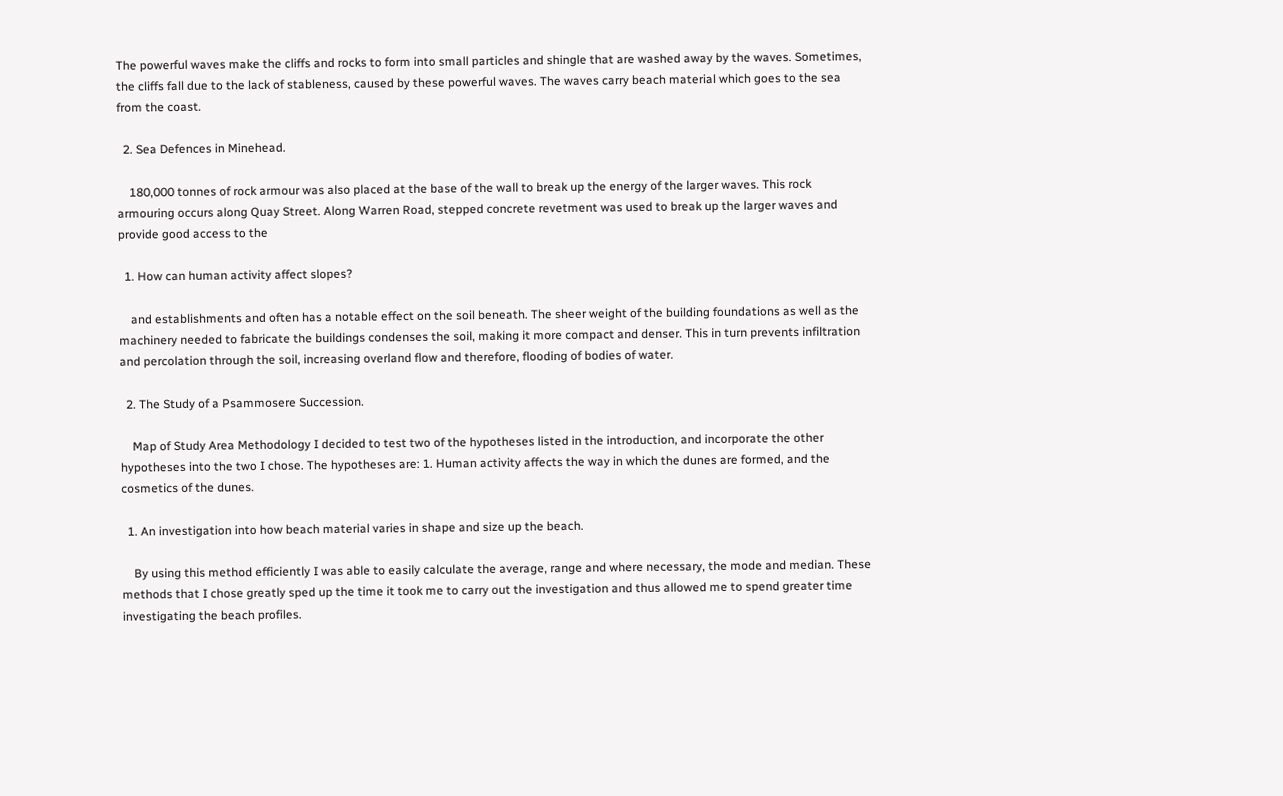The powerful waves make the cliffs and rocks to form into small particles and shingle that are washed away by the waves. Sometimes, the cliffs fall due to the lack of stableness, caused by these powerful waves. The waves carry beach material which goes to the sea from the coast.

  2. Sea Defences in Minehead.

    180,000 tonnes of rock armour was also placed at the base of the wall to break up the energy of the larger waves. This rock armouring occurs along Quay Street. Along Warren Road, stepped concrete revetment was used to break up the larger waves and provide good access to the

  1. How can human activity affect slopes?

    and establishments and often has a notable effect on the soil beneath. The sheer weight of the building foundations as well as the machinery needed to fabricate the buildings condenses the soil, making it more compact and denser. This in turn prevents infiltration and percolation through the soil, increasing overland flow and therefore, flooding of bodies of water.

  2. The Study of a Psammosere Succession.

    Map of Study Area Methodology I decided to test two of the hypotheses listed in the introduction, and incorporate the other hypotheses into the two I chose. The hypotheses are: 1. Human activity affects the way in which the dunes are formed, and the cosmetics of the dunes.

  1. An investigation into how beach material varies in shape and size up the beach.

    By using this method efficiently I was able to easily calculate the average, range and where necessary, the mode and median. These methods that I chose greatly sped up the time it took me to carry out the investigation and thus allowed me to spend greater time investigating the beach profiles.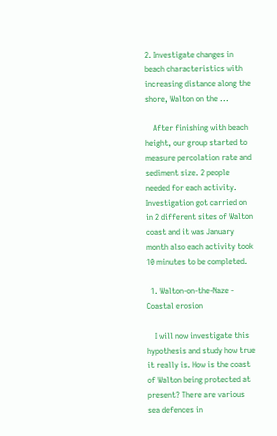2. Investigate changes in beach characteristics with increasing distance along the shore, Walton on the ...

    After finishing with beach height, our group started to measure percolation rate and sediment size. 2 people needed for each activity. Investigation got carried on in 2 different sites of Walton coast and it was January month also each activity took 10 minutes to be completed.

  1. Walton-on-the-Naze - Coastal erosion

    I will now investigate this hypothesis and study how true it really is. How is the coast of Walton being protected at present? There are various sea defences in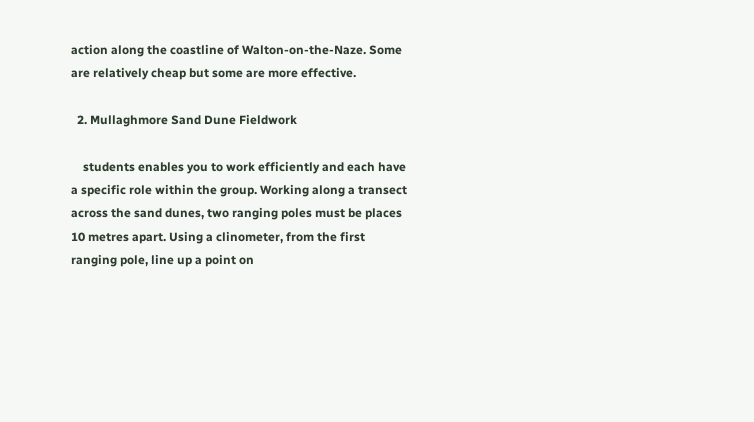action along the coastline of Walton-on-the-Naze. Some are relatively cheap but some are more effective.

  2. Mullaghmore Sand Dune Fieldwork

    students enables you to work efficiently and each have a specific role within the group. Working along a transect across the sand dunes, two ranging poles must be places 10 metres apart. Using a clinometer, from the first ranging pole, line up a point on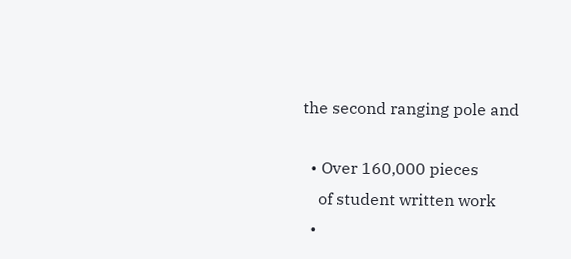the second ranging pole and

  • Over 160,000 pieces
    of student written work
  •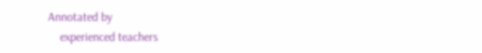Annotated by
    experienced teachers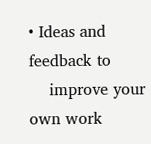• Ideas and feedback to
    improve your own work